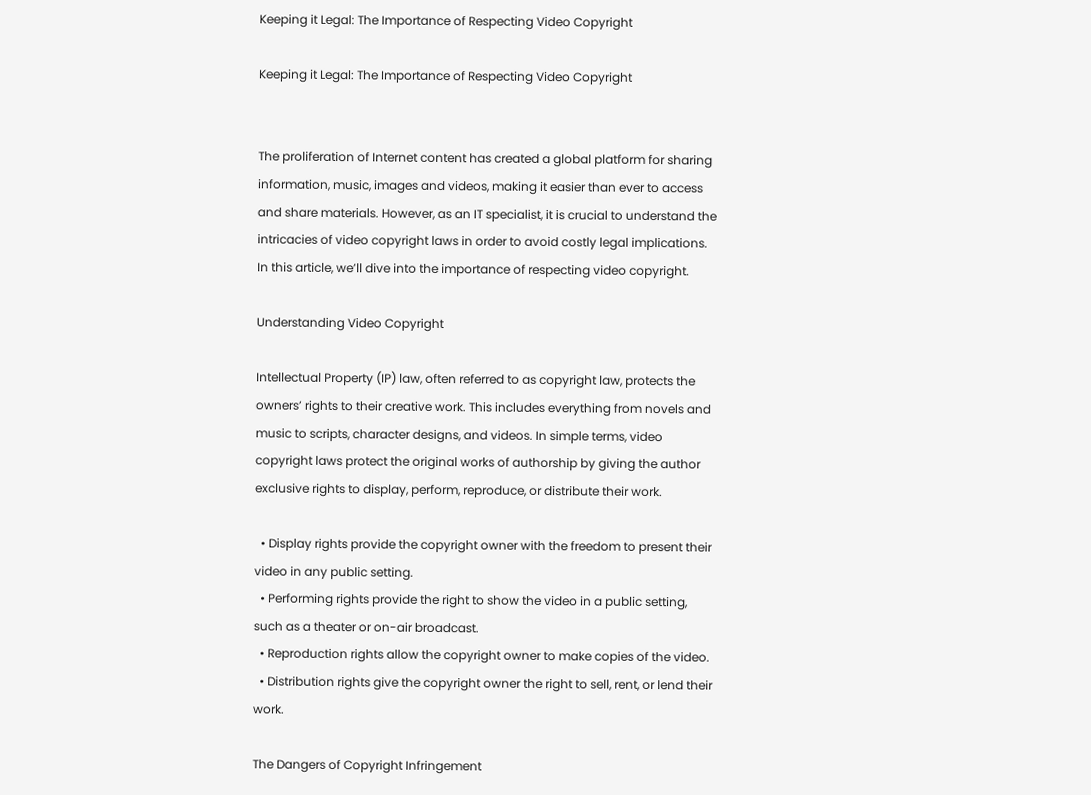Keeping it Legal: The Importance of Respecting Video Copyright

Keeping it Legal: The Importance of Respecting Video Copyright


The proliferation of Internet content has created a global platform for sharing information, music, images and videos, making it easier than ever to access and share materials. However, as an IT specialist, it is crucial to understand the intricacies of video copyright laws in order to avoid costly legal implications. In this article, we’ll dive into the importance of respecting video copyright.

Understanding Video Copyright

Intellectual Property (IP) law, often referred to as copyright law, protects the owners’ rights to their creative work. This includes everything from novels and music to scripts, character designs, and videos. In simple terms, video copyright laws protect the original works of authorship by giving the author exclusive rights to display, perform, reproduce, or distribute their work.

  • Display rights provide the copyright owner with the freedom to present their video in any public setting.
  • Performing rights provide the right to show the video in a public setting, such as a theater or on-air broadcast.
  • Reproduction rights allow the copyright owner to make copies of the video.
  • Distribution rights give the copyright owner the right to sell, rent, or lend their work.

The Dangers of Copyright Infringement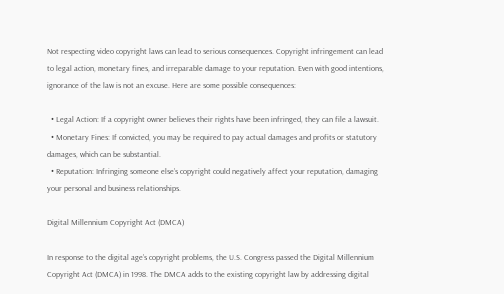Not respecting video copyright laws can lead to serious consequences. Copyright infringement can lead to legal action, monetary fines, and irreparable damage to your reputation. Even with good intentions, ignorance of the law is not an excuse. Here are some possible consequences:

  • Legal Action: If a copyright owner believes their rights have been infringed, they can file a lawsuit.
  • Monetary Fines: If convicted, you may be required to pay actual damages and profits or statutory damages, which can be substantial.
  • Reputation: Infringing someone else’s copyright could negatively affect your reputation, damaging your personal and business relationships.

Digital Millennium Copyright Act (DMCA)

In response to the digital age’s copyright problems, the U.S. Congress passed the Digital Millennium Copyright Act (DMCA) in 1998. The DMCA adds to the existing copyright law by addressing digital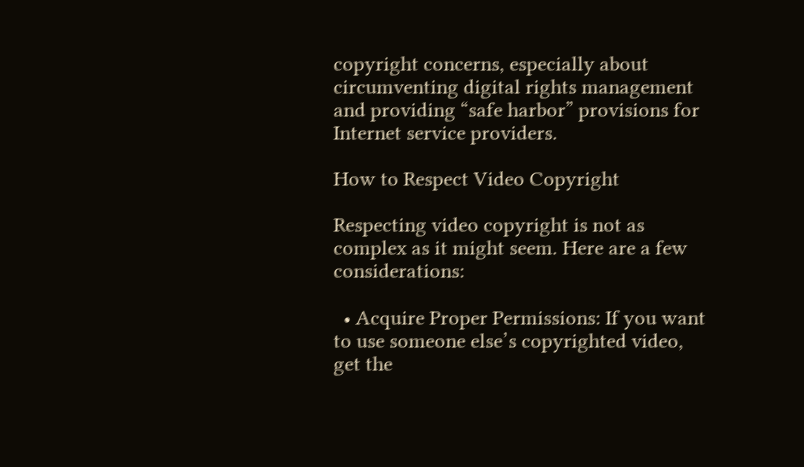copyright concerns, especially about circumventing digital rights management and providing “safe harbor” provisions for Internet service providers.

How to Respect Video Copyright

Respecting video copyright is not as complex as it might seem. Here are a few considerations:

  • Acquire Proper Permissions: If you want to use someone else’s copyrighted video, get the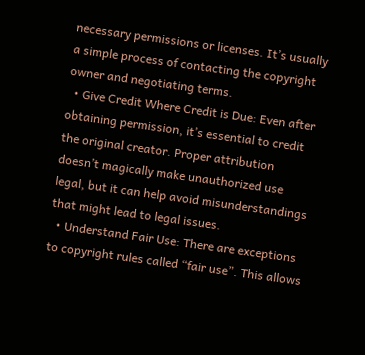necessary permissions or licenses. It’s usually a simple process of contacting the copyright owner and negotiating terms.
  • Give Credit Where Credit is Due: Even after obtaining permission, it’s essential to credit the original creator. Proper attribution doesn’t magically make unauthorized use legal, but it can help avoid misunderstandings that might lead to legal issues.
  • Understand Fair Use: There are exceptions to copyright rules called “fair use”. This allows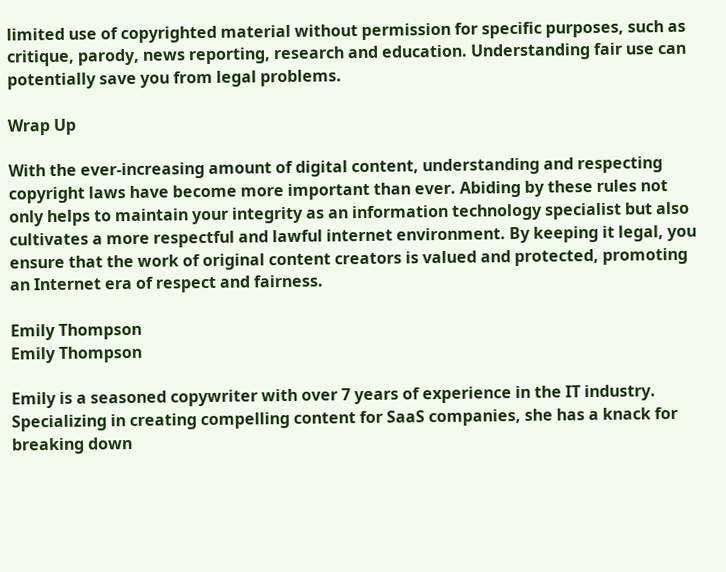limited use of copyrighted material without permission for specific purposes, such as critique, parody, news reporting, research and education. Understanding fair use can potentially save you from legal problems.

Wrap Up

With the ever-increasing amount of digital content, understanding and respecting copyright laws have become more important than ever. Abiding by these rules not only helps to maintain your integrity as an information technology specialist but also cultivates a more respectful and lawful internet environment. By keeping it legal, you ensure that the work of original content creators is valued and protected, promoting an Internet era of respect and fairness.

Emily Thompson
Emily Thompson

Emily is a seasoned copywriter with over 7 years of experience in the IT industry. Specializing in creating compelling content for SaaS companies, she has a knack for breaking down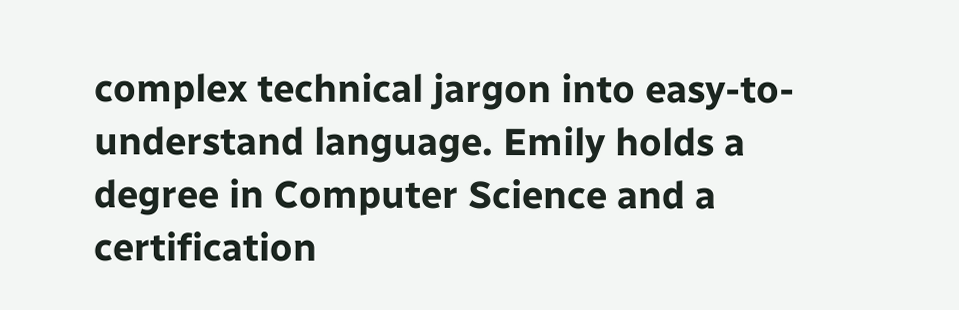complex technical jargon into easy-to-understand language. Emily holds a degree in Computer Science and a certification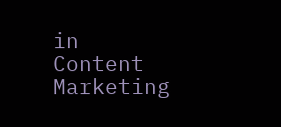in Content Marketing